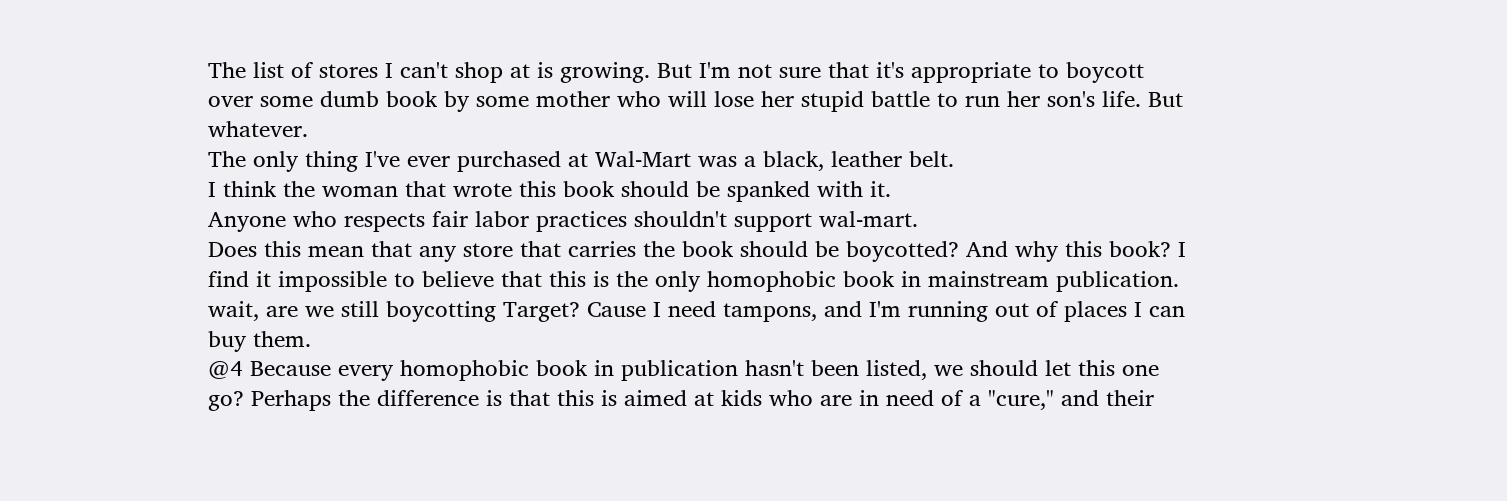The list of stores I can't shop at is growing. But I'm not sure that it's appropriate to boycott over some dumb book by some mother who will lose her stupid battle to run her son's life. But whatever.
The only thing I've ever purchased at Wal-Mart was a black, leather belt.
I think the woman that wrote this book should be spanked with it.
Anyone who respects fair labor practices shouldn't support wal-mart.
Does this mean that any store that carries the book should be boycotted? And why this book? I find it impossible to believe that this is the only homophobic book in mainstream publication.
wait, are we still boycotting Target? Cause I need tampons, and I'm running out of places I can buy them.
@4 Because every homophobic book in publication hasn't been listed, we should let this one go? Perhaps the difference is that this is aimed at kids who are in need of a "cure," and their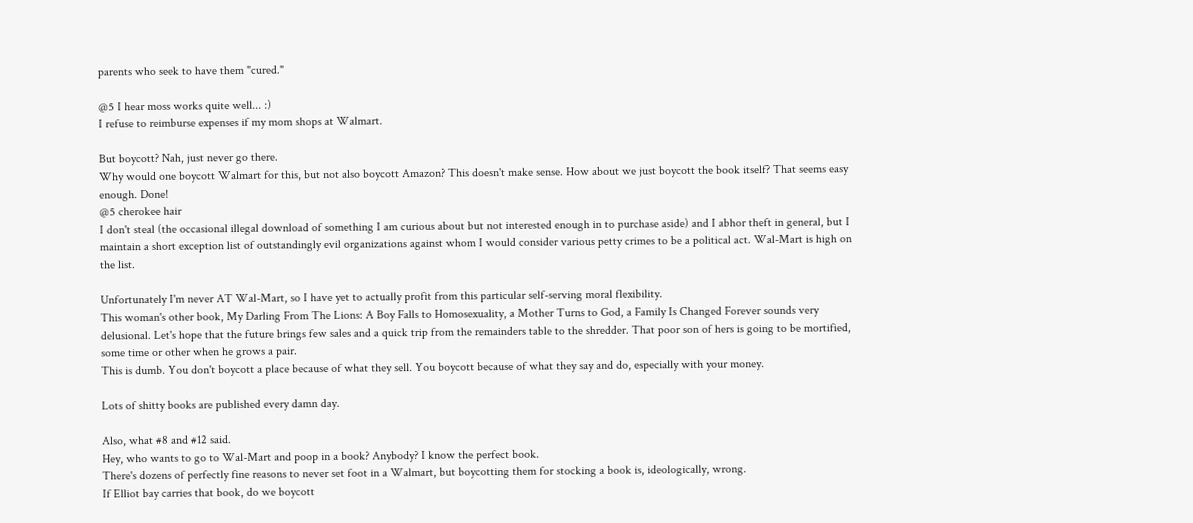parents who seek to have them "cured."

@5 I hear moss works quite well... :)
I refuse to reimburse expenses if my mom shops at Walmart.

But boycott? Nah, just never go there.
Why would one boycott Walmart for this, but not also boycott Amazon? This doesn't make sense. How about we just boycott the book itself? That seems easy enough. Done!
@5 cherokee hair
I don't steal (the occasional illegal download of something I am curious about but not interested enough in to purchase aside) and I abhor theft in general, but I maintain a short exception list of outstandingly evil organizations against whom I would consider various petty crimes to be a political act. Wal-Mart is high on the list.

Unfortunately I'm never AT Wal-Mart, so I have yet to actually profit from this particular self-serving moral flexibility.
This woman's other book, My Darling From The Lions: A Boy Falls to Homosexuality, a Mother Turns to God, a Family Is Changed Forever sounds very delusional. Let's hope that the future brings few sales and a quick trip from the remainders table to the shredder. That poor son of hers is going to be mortified, some time or other when he grows a pair.
This is dumb. You don't boycott a place because of what they sell. You boycott because of what they say and do, especially with your money.

Lots of shitty books are published every damn day.

Also, what #8 and #12 said.
Hey, who wants to go to Wal-Mart and poop in a book? Anybody? I know the perfect book.
There's dozens of perfectly fine reasons to never set foot in a Walmart, but boycotting them for stocking a book is, ideologically, wrong.
If Elliot bay carries that book, do we boycott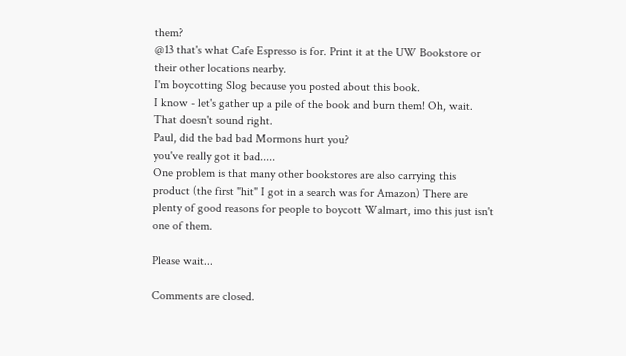them?
@13 that's what Cafe Espresso is for. Print it at the UW Bookstore or their other locations nearby.
I'm boycotting Slog because you posted about this book.
I know - let's gather up a pile of the book and burn them! Oh, wait. That doesn't sound right.
Paul, did the bad bad Mormons hurt you?
you've really got it bad.....
One problem is that many other bookstores are also carrying this product (the first "hit" I got in a search was for Amazon) There are plenty of good reasons for people to boycott Walmart, imo this just isn't one of them.

Please wait...

Comments are closed.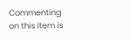Commenting on this item is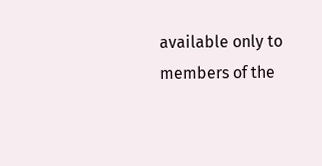available only to members of the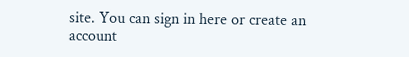site. You can sign in here or create an account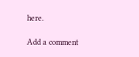here.

Add a comment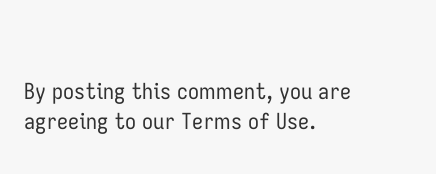By posting this comment, you are agreeing to our Terms of Use.